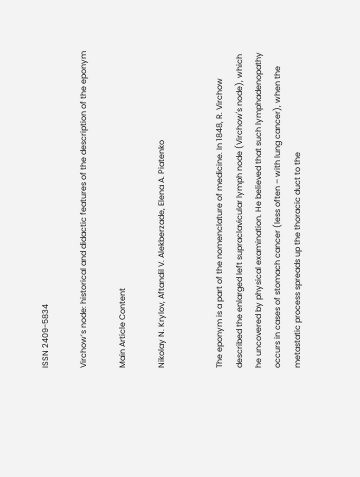ISSN 2409-5834

Virchow’s node: historical and didactic features of the description of the eponym

Main Article Content

Nikolay N. Krylov, Aftandil V. Alekberzade, Elena A. Piatenko


The eponym is a part of the nomenclature of medicine. In 1848, R. Virchow described the enlarged left supraclavicular lymph node (Virchow's node), which he uncovered by physical examination. He believed that such lymphadenopathy occurs in cases of stomach cancer (less often – with lung cancer), when the metastatic process spreads up the thoracic duct to the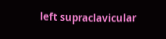left supraclavicular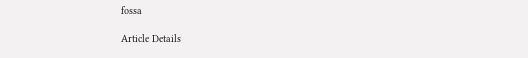fossa

Article Details